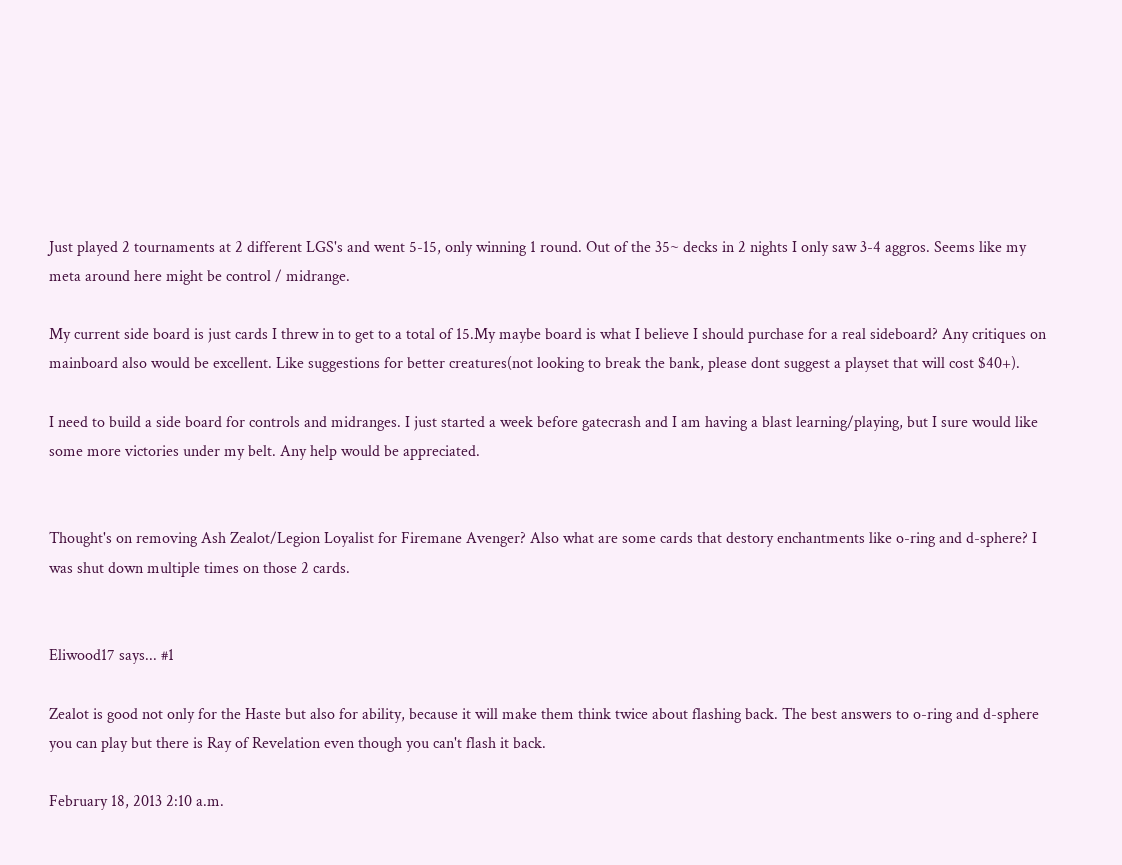Just played 2 tournaments at 2 different LGS's and went 5-15, only winning 1 round. Out of the 35~ decks in 2 nights I only saw 3-4 aggros. Seems like my meta around here might be control / midrange.

My current side board is just cards I threw in to get to a total of 15.My maybe board is what I believe I should purchase for a real sideboard? Any critiques on mainboard also would be excellent. Like suggestions for better creatures(not looking to break the bank, please dont suggest a playset that will cost $40+).

I need to build a side board for controls and midranges. I just started a week before gatecrash and I am having a blast learning/playing, but I sure would like some more victories under my belt. Any help would be appreciated.


Thought's on removing Ash Zealot/Legion Loyalist for Firemane Avenger? Also what are some cards that destory enchantments like o-ring and d-sphere? I was shut down multiple times on those 2 cards.


Eliwood17 says... #1

Zealot is good not only for the Haste but also for ability, because it will make them think twice about flashing back. The best answers to o-ring and d-sphere you can play but there is Ray of Revelation even though you can't flash it back.

February 18, 2013 2:10 a.m.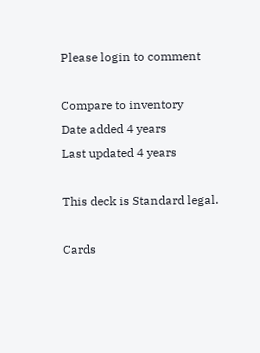Please login to comment

Compare to inventory
Date added 4 years
Last updated 4 years

This deck is Standard legal.

Cards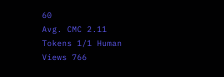60
Avg. CMC 2.11
Tokens 1/1 Human
Views 766